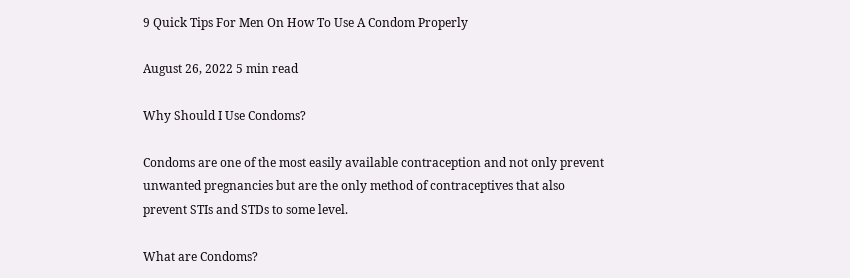9 Quick Tips For Men On How To Use A Condom Properly

August 26, 2022 5 min read

Why Should I Use Condoms?

Condoms are one of the most easily available contraception and not only prevent unwanted pregnancies but are the only method of contraceptives that also prevent STIs and STDs to some level.

What are Condoms?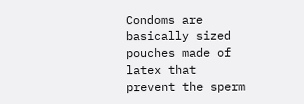Condoms are basically sized pouches made of latex that prevent the sperm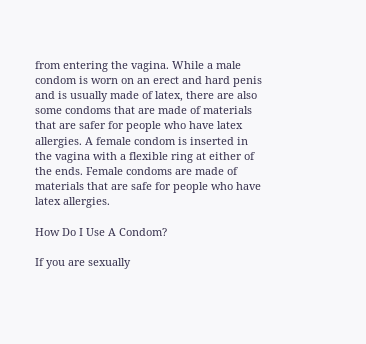from entering the vagina. While a male condom is worn on an erect and hard penis and is usually made of latex, there are also some condoms that are made of materials that are safer for people who have latex allergies. A female condom is inserted in the vagina with a flexible ring at either of the ends. Female condoms are made of materials that are safe for people who have latex allergies.

How Do I Use A Condom?

If you are sexually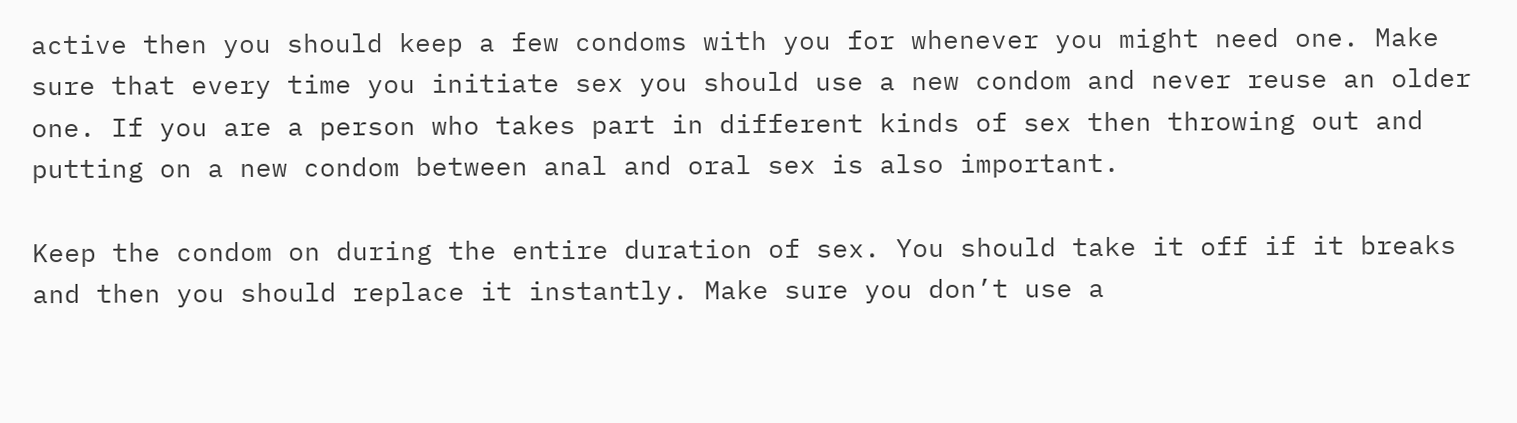active then you should keep a few condoms with you for whenever you might need one. Make sure that every time you initiate sex you should use a new condom and never reuse an older one. If you are a person who takes part in different kinds of sex then throwing out and putting on a new condom between anal and oral sex is also important.

Keep the condom on during the entire duration of sex. You should take it off if it breaks and then you should replace it instantly. Make sure you don’t use a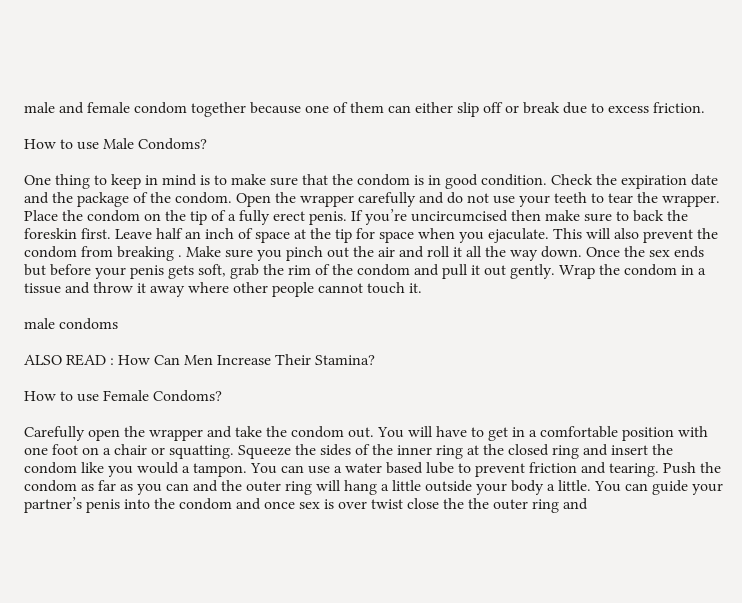male and female condom together because one of them can either slip off or break due to excess friction.

How to use Male Condoms?

One thing to keep in mind is to make sure that the condom is in good condition. Check the expiration date and the package of the condom. Open the wrapper carefully and do not use your teeth to tear the wrapper. Place the condom on the tip of a fully erect penis. If you’re uncircumcised then make sure to back the foreskin first. Leave half an inch of space at the tip for space when you ejaculate. This will also prevent the condom from breaking . Make sure you pinch out the air and roll it all the way down. Once the sex ends but before your penis gets soft, grab the rim of the condom and pull it out gently. Wrap the condom in a tissue and throw it away where other people cannot touch it.

male condoms

ALSO READ : How Can Men Increase Their Stamina?

How to use Female Condoms?

Carefully open the wrapper and take the condom out. You will have to get in a comfortable position with one foot on a chair or squatting. Squeeze the sides of the inner ring at the closed ring and insert the condom like you would a tampon. You can use a water based lube to prevent friction and tearing. Push the condom as far as you can and the outer ring will hang a little outside your body a little. You can guide your partner’s penis into the condom and once sex is over twist close the the outer ring and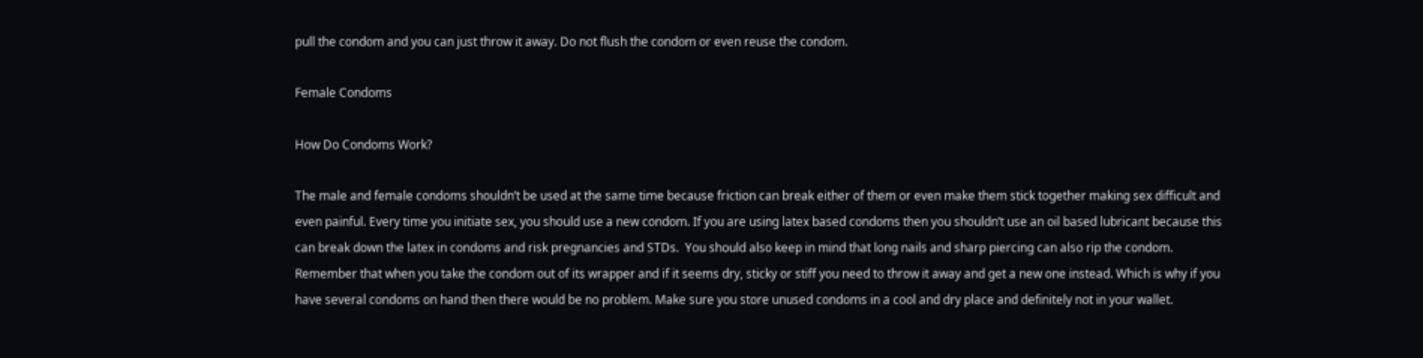pull the condom and you can just throw it away. Do not flush the condom or even reuse the condom.

Female Condoms

How Do Condoms Work?

The male and female condoms shouldn’t be used at the same time because friction can break either of them or even make them stick together making sex difficult and even painful. Every time you initiate sex, you should use a new condom. If you are using latex based condoms then you shouldn’t use an oil based lubricant because this can break down the latex in condoms and risk pregnancies and STDs.  You should also keep in mind that long nails and sharp piercing can also rip the condom. Remember that when you take the condom out of its wrapper and if it seems dry, sticky or stiff you need to throw it away and get a new one instead. Which is why if you have several condoms on hand then there would be no problem. Make sure you store unused condoms in a cool and dry place and definitely not in your wallet.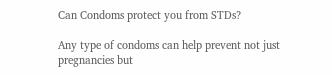Can Condoms protect you from STDs?

Any type of condoms can help prevent not just pregnancies but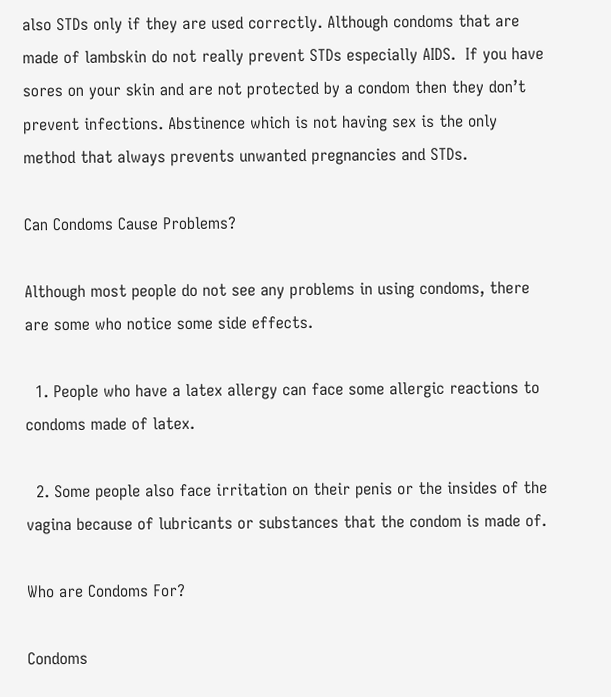also STDs only if they are used correctly. Although condoms that are made of lambskin do not really prevent STDs especially AIDS.  If you have sores on your skin and are not protected by a condom then they don’t prevent infections. Abstinence which is not having sex is the only method that always prevents unwanted pregnancies and STDs.

Can Condoms Cause Problems?

Although most people do not see any problems in using condoms, there are some who notice some side effects.

  1. People who have a latex allergy can face some allergic reactions to condoms made of latex.

  2. Some people also face irritation on their penis or the insides of the vagina because of lubricants or substances that the condom is made of.

Who are Condoms For?

Condoms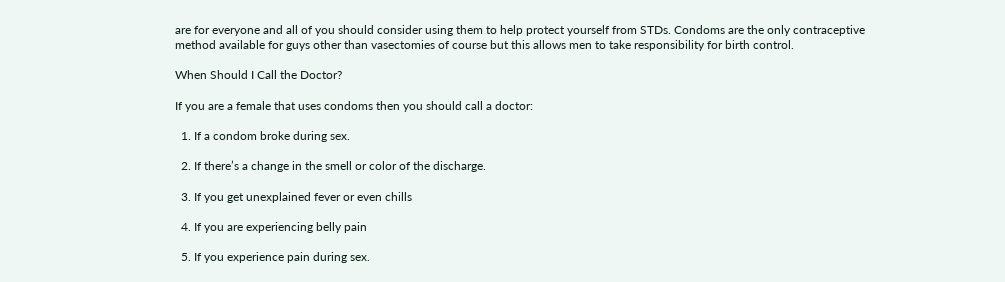are for everyone and all of you should consider using them to help protect yourself from STDs. Condoms are the only contraceptive method available for guys other than vasectomies of course but this allows men to take responsibility for birth control.

When Should I Call the Doctor?

If you are a female that uses condoms then you should call a doctor:

  1. If a condom broke during sex.

  2. If there’s a change in the smell or color of the discharge.

  3. If you get unexplained fever or even chills

  4. If you are experiencing belly pain

  5. If you experience pain during sex.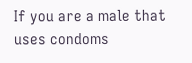If you are a male that uses condoms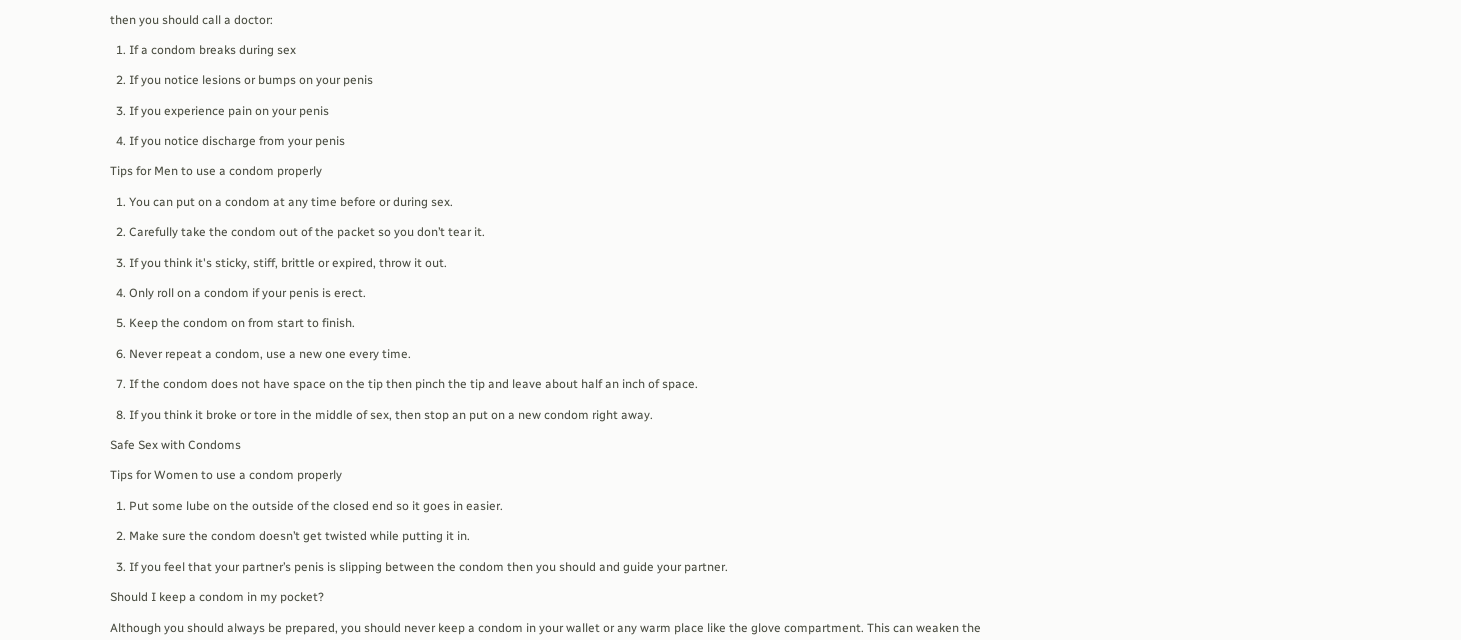then you should call a doctor:

  1. If a condom breaks during sex

  2. If you notice lesions or bumps on your penis

  3. If you experience pain on your penis

  4. If you notice discharge from your penis

Tips for Men to use a condom properly

  1. You can put on a condom at any time before or during sex.

  2. Carefully take the condom out of the packet so you don’t tear it.

  3. If you think it's sticky, stiff, brittle or expired, throw it out.

  4. Only roll on a condom if your penis is erect.

  5. Keep the condom on from start to finish.

  6. Never repeat a condom, use a new one every time.

  7. If the condom does not have space on the tip then pinch the tip and leave about half an inch of space.

  8. If you think it broke or tore in the middle of sex, then stop an put on a new condom right away.

Safe Sex with Condoms

Tips for Women to use a condom properly

  1. Put some lube on the outside of the closed end so it goes in easier.

  2. Make sure the condom doesn’t get twisted while putting it in.

  3. If you feel that your partner’s penis is slipping between the condom then you should and guide your partner.

Should I keep a condom in my pocket?

Although you should always be prepared, you should never keep a condom in your wallet or any warm place like the glove compartment. This can weaken the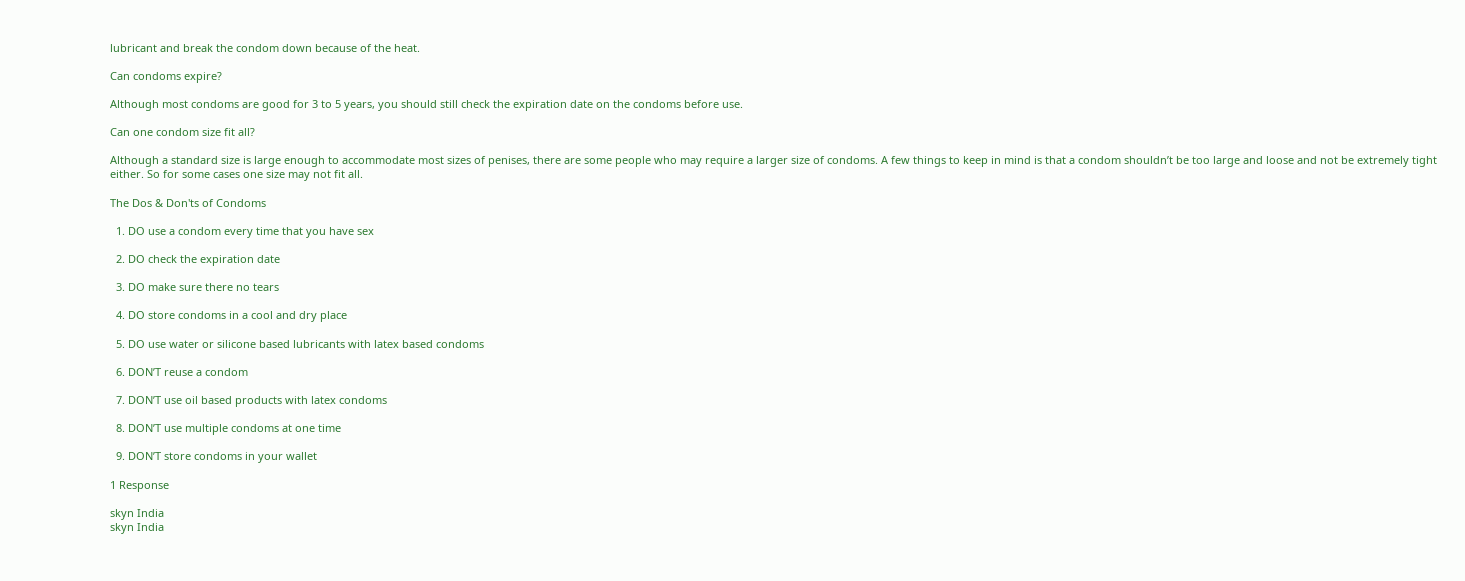lubricant and break the condom down because of the heat.

Can condoms expire?

Although most condoms are good for 3 to 5 years, you should still check the expiration date on the condoms before use.

Can one condom size fit all?

Although a standard size is large enough to accommodate most sizes of penises, there are some people who may require a larger size of condoms. A few things to keep in mind is that a condom shouldn’t be too large and loose and not be extremely tight either. So for some cases one size may not fit all.

The Dos & Don'ts of Condoms

  1. DO use a condom every time that you have sex

  2. DO check the expiration date

  3. DO make sure there no tears

  4. DO store condoms in a cool and dry place

  5. DO use water or silicone based lubricants with latex based condoms

  6. DON’T reuse a condom

  7. DON’T use oil based products with latex condoms

  8. DON’T use multiple condoms at one time

  9. DON’T store condoms in your wallet

1 Response

skyn India
skyn India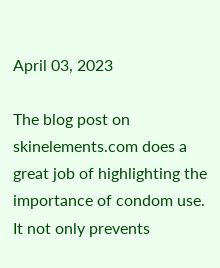April 03, 2023

The blog post on skinelements.com does a great job of highlighting the importance of condom use. It not only prevents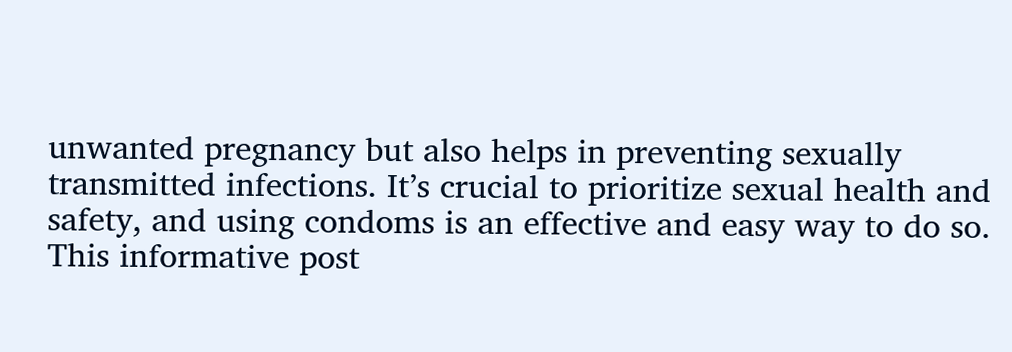unwanted pregnancy but also helps in preventing sexually transmitted infections. It’s crucial to prioritize sexual health and safety, and using condoms is an effective and easy way to do so. This informative post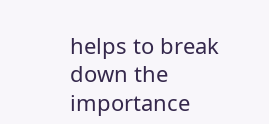helps to break down the importance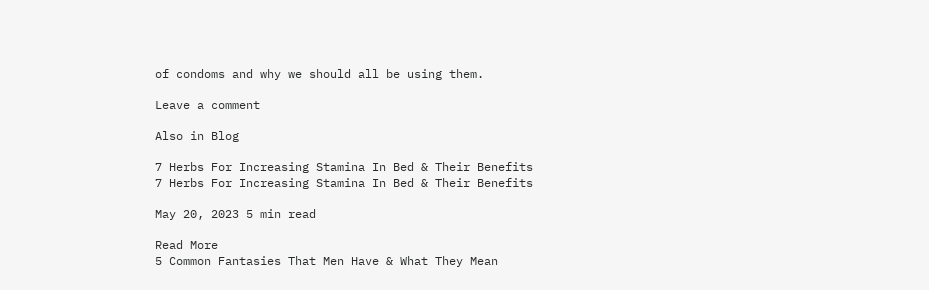of condoms and why we should all be using them.

Leave a comment

Also in Blog

7 Herbs For Increasing Stamina In Bed & Their Benefits
7 Herbs For Increasing Stamina In Bed & Their Benefits

May 20, 2023 5 min read

Read More
5 Common Fantasies That Men Have & What They Mean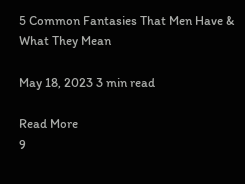5 Common Fantasies That Men Have & What They Mean

May 18, 2023 3 min read

Read More
9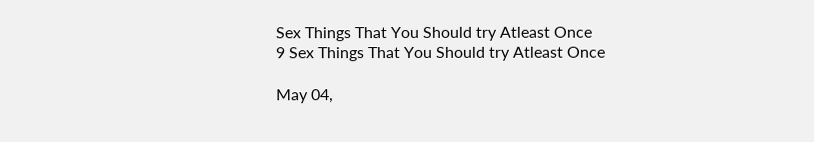Sex Things That You Should try Atleast Once
9 Sex Things That You Should try Atleast Once

May 04,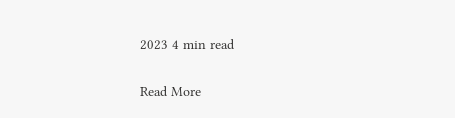2023 4 min read

Read More